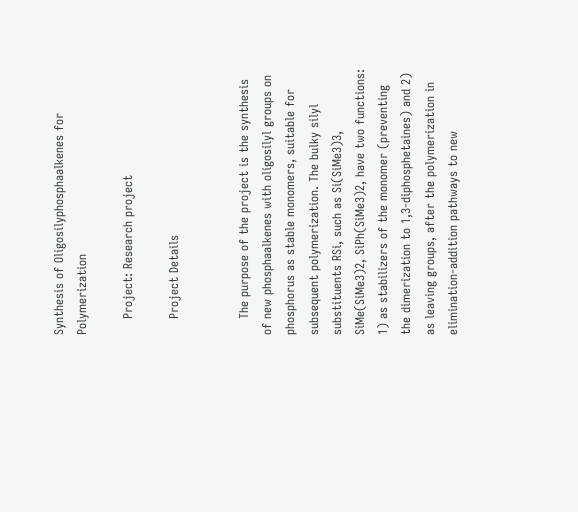Synthesis of Oligosilyphosphaalkenes for Polymerization

    Project: Research project

    Project Details


    The purpose of the project is the synthesis of new phosphaalkenes with oligosilyl groups on phosphorus as stable monomers, suitable for subsequent polymerization. The bulky silyl substituents RSi, such as Si(SiMe3)3, SiMe(SiMe3)2, SiPh(SiMe3)2, have two functions: 1) as stabilizers of the monomer (preventing the dimerization to 1,3-diphosphetaines) and 2) as leaving groups, after the polymerization in elimination-addition pathways to new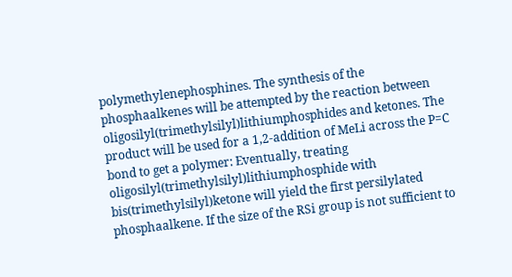polymethylenephosphines. The synthesis of the phosphaalkenes will be attempted by the reaction between oligosilyl(trimethylsilyl)lithiumphosphides and ketones. The product will be used for a 1,2-addition of MeLi across the P=C bond to get a polymer: Eventually, treating oligosilyl(trimethylsilyl)lithiumphosphide with bis(trimethylsilyl)ketone will yield the first persilylated phosphaalkene. If the size of the RSi group is not sufficient to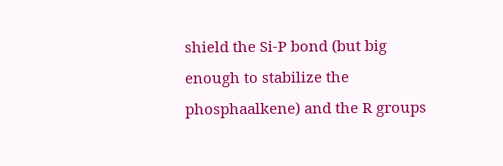shield the Si-P bond (but big enough to stabilize the phosphaalkene) and the R groups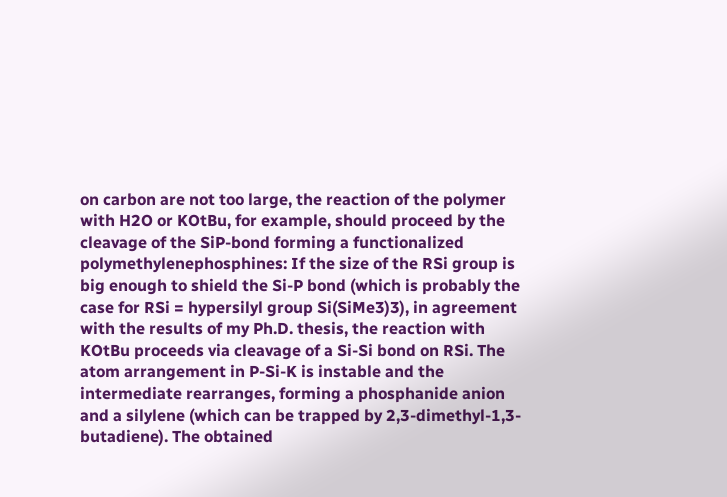on carbon are not too large, the reaction of the polymer with H2O or KOtBu, for example, should proceed by the cleavage of the SiP-bond forming a functionalized polymethylenephosphines: If the size of the RSi group is big enough to shield the Si-P bond (which is probably the case for RSi = hypersilyl group Si(SiMe3)3), in agreement with the results of my Ph.D. thesis, the reaction with KOtBu proceeds via cleavage of a Si-Si bond on RSi. The atom arrangement in P-Si-K is instable and the intermediate rearranges, forming a phosphanide anion and a silylene (which can be trapped by 2,3-dimethyl-1,3-butadiene). The obtained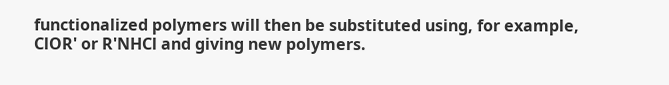functionalized polymers will then be substituted using, for example, ClOR' or R'NHCl and giving new polymers.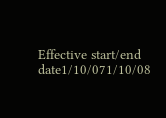Effective start/end date1/10/071/10/08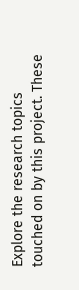Explore the research topics touched on by this project. These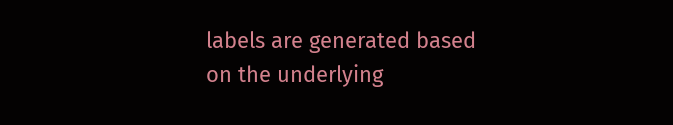labels are generated based on the underlying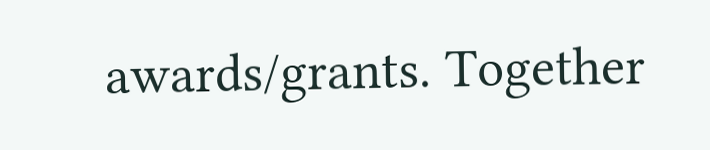awards/grants. Together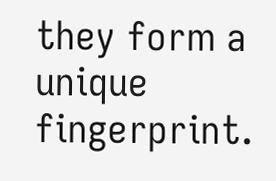they form a unique fingerprint.